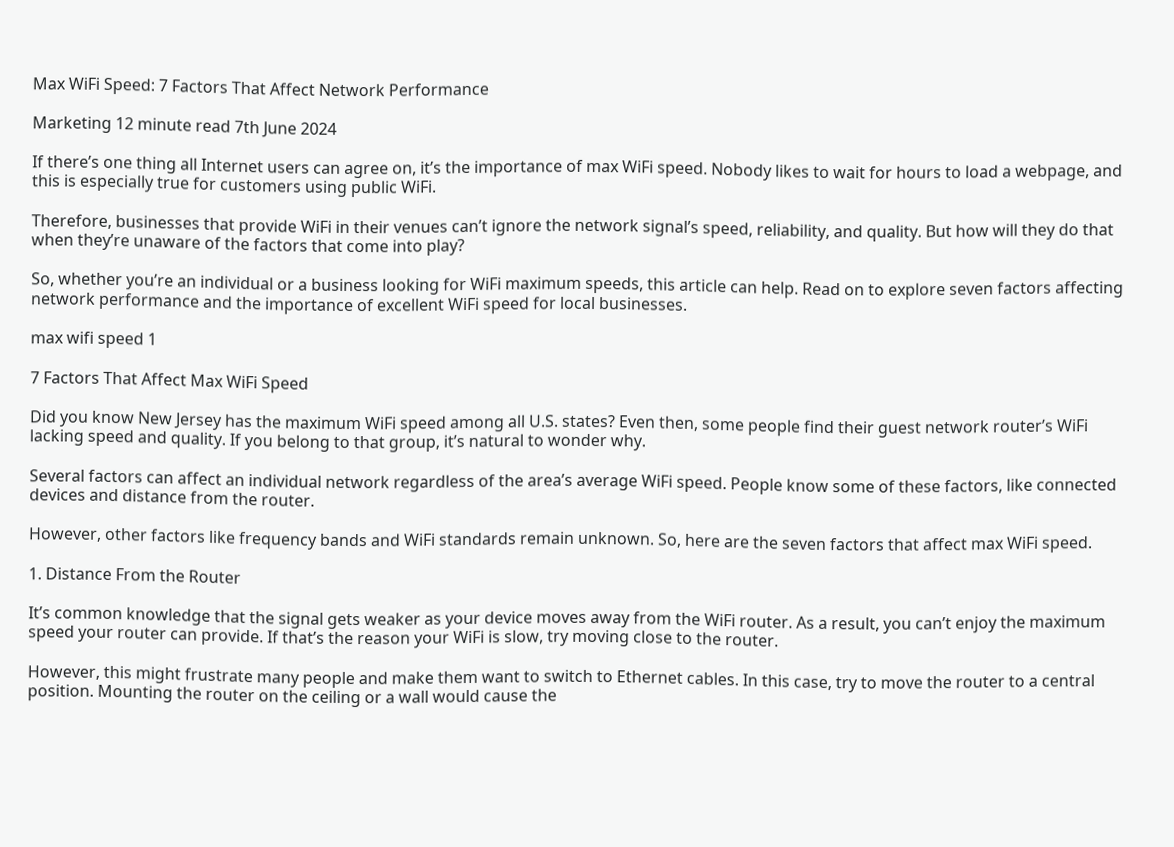Max WiFi Speed: 7 Factors That Affect Network Performance

Marketing 12 minute read 7th June 2024

If there’s one thing all Internet users can agree on, it’s the importance of max WiFi speed. Nobody likes to wait for hours to load a webpage, and this is especially true for customers using public WiFi.

Therefore, businesses that provide WiFi in their venues can’t ignore the network signal’s speed, reliability, and quality. But how will they do that when they’re unaware of the factors that come into play?

So, whether you’re an individual or a business looking for WiFi maximum speeds, this article can help. Read on to explore seven factors affecting network performance and the importance of excellent WiFi speed for local businesses.

max wifi speed 1

7 Factors That Affect Max WiFi Speed

Did you know New Jersey has the maximum WiFi speed among all U.S. states? Even then, some people find their guest network router’s WiFi lacking speed and quality. If you belong to that group, it’s natural to wonder why.

Several factors can affect an individual network regardless of the area’s average WiFi speed. People know some of these factors, like connected devices and distance from the router.

However, other factors like frequency bands and WiFi standards remain unknown. So, here are the seven factors that affect max WiFi speed.

1. Distance From the Router

It’s common knowledge that the signal gets weaker as your device moves away from the WiFi router. As a result, you can’t enjoy the maximum speed your router can provide. If that’s the reason your WiFi is slow, try moving close to the router.

However, this might frustrate many people and make them want to switch to Ethernet cables. In this case, try to move the router to a central position. Mounting the router on the ceiling or a wall would cause the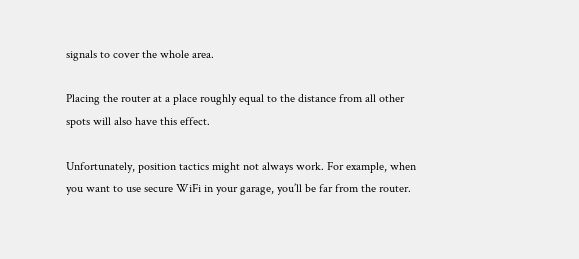signals to cover the whole area.

Placing the router at a place roughly equal to the distance from all other spots will also have this effect.

Unfortunately, position tactics might not always work. For example, when you want to use secure WiFi in your garage, you’ll be far from the router.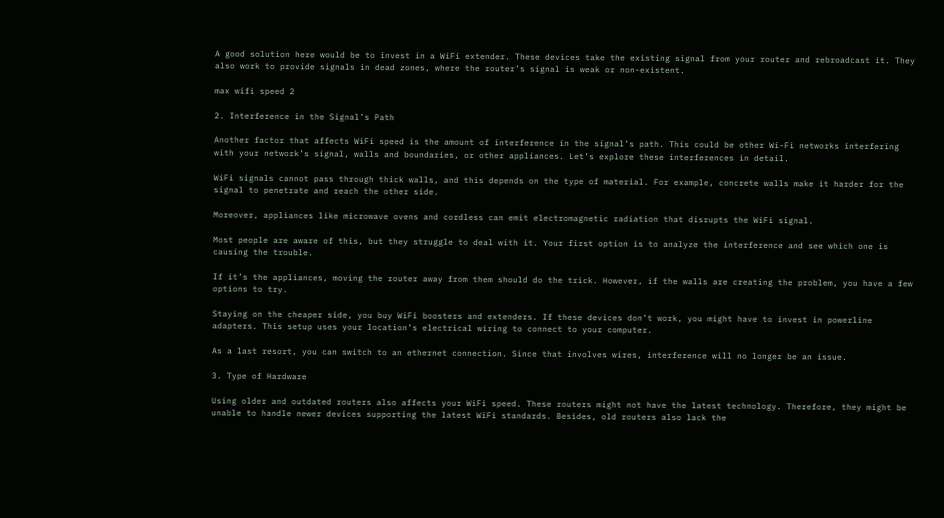A good solution here would be to invest in a WiFi extender. These devices take the existing signal from your router and rebroadcast it. They also work to provide signals in dead zones, where the router’s signal is weak or non-existent.

max wifi speed 2

2. Interference in the Signal’s Path

Another factor that affects WiFi speed is the amount of interference in the signal’s path. This could be other Wi-Fi networks interfering with your network’s signal, walls and boundaries, or other appliances. Let’s explore these interferences in detail.

WiFi signals cannot pass through thick walls, and this depends on the type of material. For example, concrete walls make it harder for the signal to penetrate and reach the other side.

Moreover, appliances like microwave ovens and cordless can emit electromagnetic radiation that disrupts the WiFi signal.

Most people are aware of this, but they struggle to deal with it. Your first option is to analyze the interference and see which one is causing the trouble.

If it’s the appliances, moving the router away from them should do the trick. However, if the walls are creating the problem, you have a few options to try.

Staying on the cheaper side, you buy WiFi boosters and extenders. If these devices don’t work, you might have to invest in powerline adapters. This setup uses your location’s electrical wiring to connect to your computer.

As a last resort, you can switch to an ethernet connection. Since that involves wires, interference will no longer be an issue.

3. Type of Hardware

Using older and outdated routers also affects your WiFi speed. These routers might not have the latest technology. Therefore, they might be unable to handle newer devices supporting the latest WiFi standards. Besides, old routers also lack the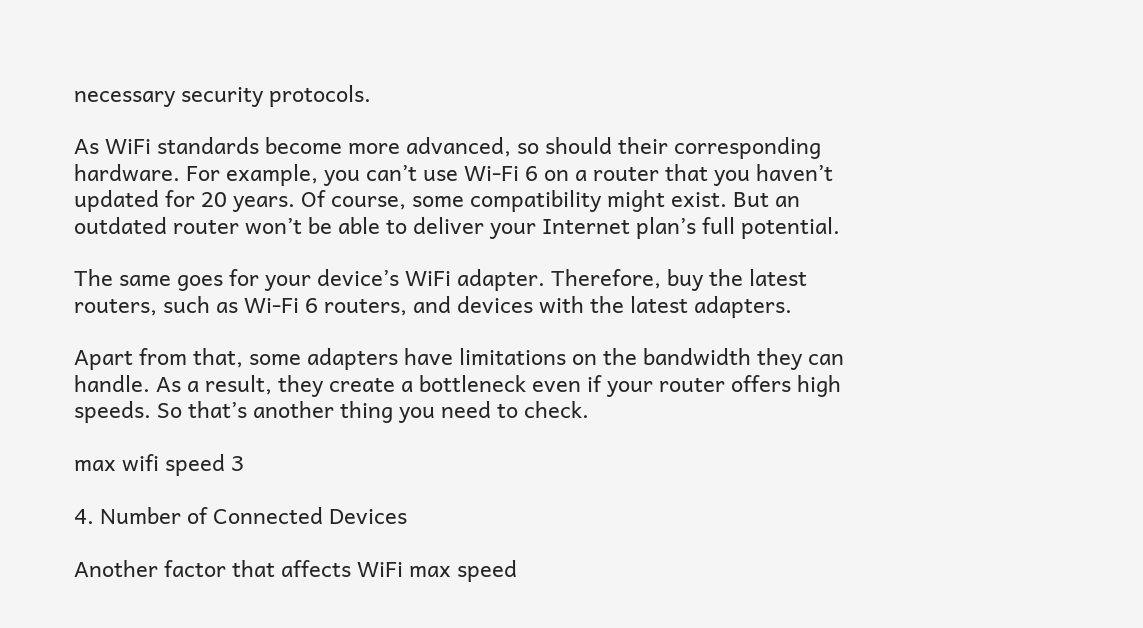necessary security protocols.

As WiFi standards become more advanced, so should their corresponding hardware. For example, you can’t use Wi-Fi 6 on a router that you haven’t updated for 20 years. Of course, some compatibility might exist. But an outdated router won’t be able to deliver your Internet plan’s full potential.

The same goes for your device’s WiFi adapter. Therefore, buy the latest routers, such as Wi-Fi 6 routers, and devices with the latest adapters.

Apart from that, some adapters have limitations on the bandwidth they can handle. As a result, they create a bottleneck even if your router offers high speeds. So that’s another thing you need to check.

max wifi speed 3

4. Number of Connected Devices

Another factor that affects WiFi max speed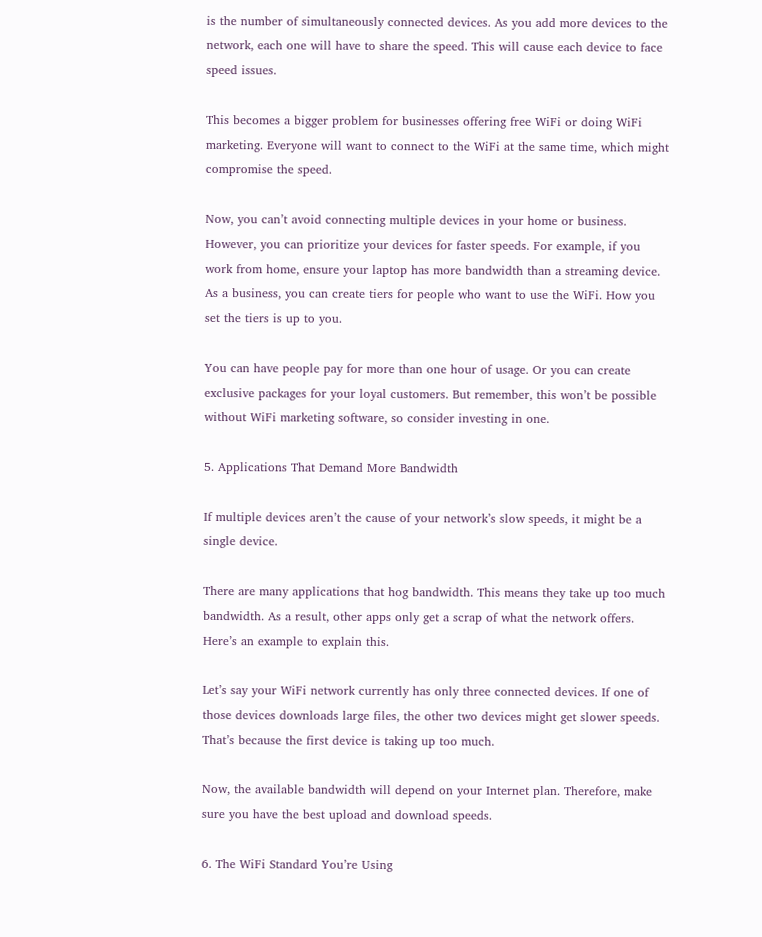is the number of simultaneously connected devices. As you add more devices to the network, each one will have to share the speed. This will cause each device to face speed issues.

This becomes a bigger problem for businesses offering free WiFi or doing WiFi marketing. Everyone will want to connect to the WiFi at the same time, which might compromise the speed.

Now, you can’t avoid connecting multiple devices in your home or business. However, you can prioritize your devices for faster speeds. For example, if you work from home, ensure your laptop has more bandwidth than a streaming device. As a business, you can create tiers for people who want to use the WiFi. How you set the tiers is up to you.

You can have people pay for more than one hour of usage. Or you can create exclusive packages for your loyal customers. But remember, this won’t be possible without WiFi marketing software, so consider investing in one.

5. Applications That Demand More Bandwidth

If multiple devices aren’t the cause of your network’s slow speeds, it might be a single device.

There are many applications that hog bandwidth. This means they take up too much bandwidth. As a result, other apps only get a scrap of what the network offers. Here’s an example to explain this.

Let’s say your WiFi network currently has only three connected devices. If one of those devices downloads large files, the other two devices might get slower speeds. That’s because the first device is taking up too much.

Now, the available bandwidth will depend on your Internet plan. Therefore, make sure you have the best upload and download speeds.

6. The WiFi Standard You’re Using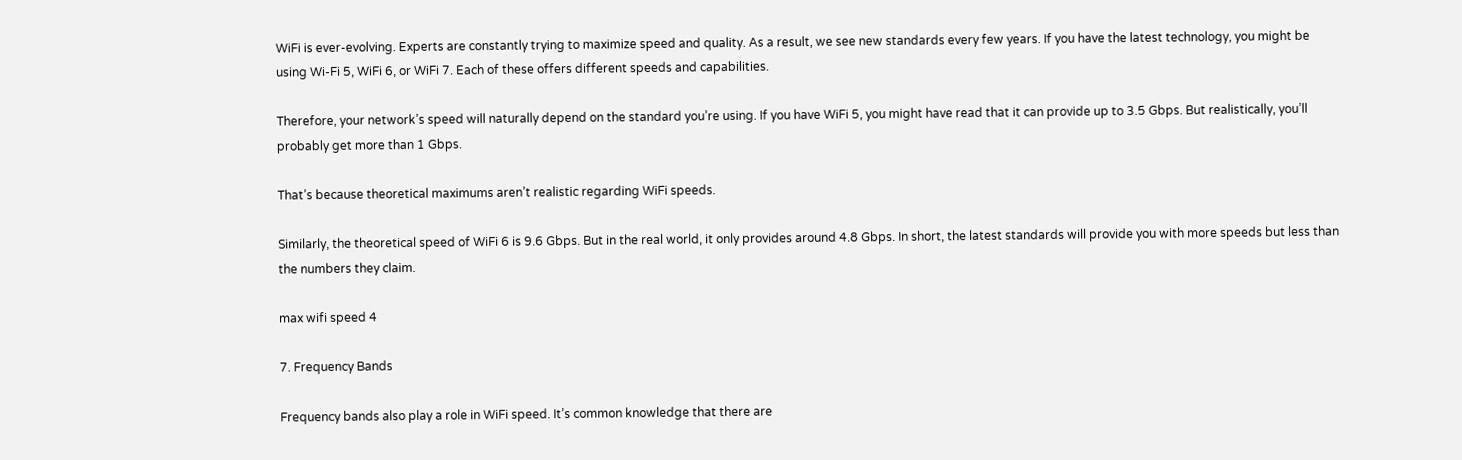WiFi is ever-evolving. Experts are constantly trying to maximize speed and quality. As a result, we see new standards every few years. If you have the latest technology, you might be using Wi-Fi 5, WiFi 6, or WiFi 7. Each of these offers different speeds and capabilities.

Therefore, your network’s speed will naturally depend on the standard you’re using. If you have WiFi 5, you might have read that it can provide up to 3.5 Gbps. But realistically, you’ll probably get more than 1 Gbps.

That’s because theoretical maximums aren’t realistic regarding WiFi speeds.

Similarly, the theoretical speed of WiFi 6 is 9.6 Gbps. But in the real world, it only provides around 4.8 Gbps. In short, the latest standards will provide you with more speeds but less than the numbers they claim.

max wifi speed 4

7. Frequency Bands

Frequency bands also play a role in WiFi speed. It’s common knowledge that there are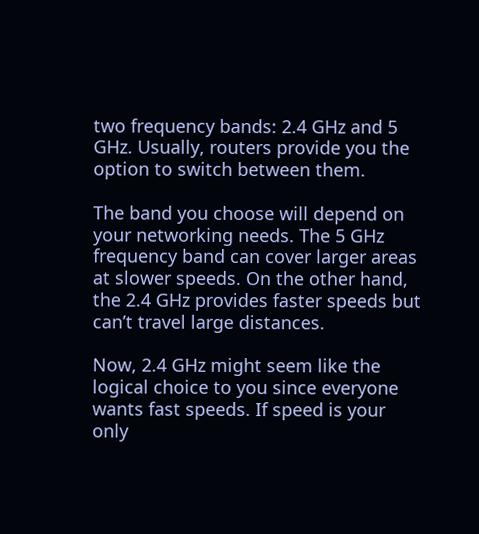two frequency bands: 2.4 GHz and 5 GHz. Usually, routers provide you the option to switch between them.

The band you choose will depend on your networking needs. The 5 GHz frequency band can cover larger areas at slower speeds. On the other hand, the 2.4 GHz provides faster speeds but can’t travel large distances.

Now, 2.4 GHz might seem like the logical choice to you since everyone wants fast speeds. If speed is your only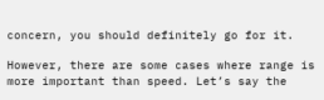concern, you should definitely go for it.

However, there are some cases where range is more important than speed. Let’s say the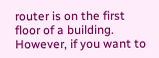router is on the first floor of a building. However, if you want to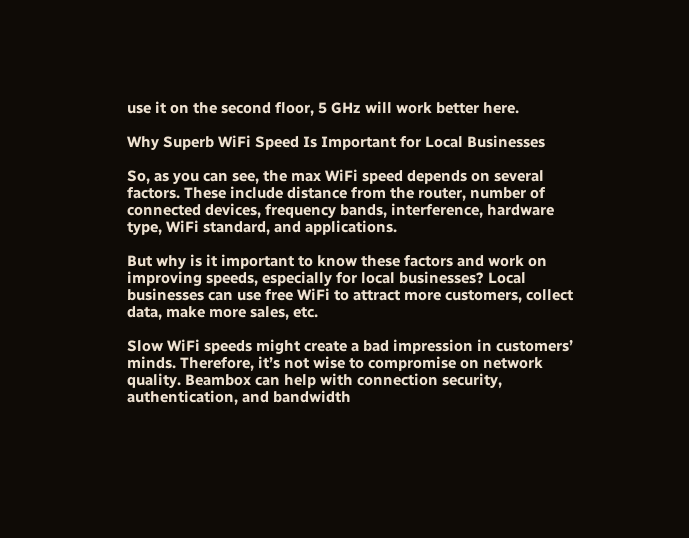use it on the second floor, 5 GHz will work better here.

Why Superb WiFi Speed Is Important for Local Businesses

So, as you can see, the max WiFi speed depends on several factors. These include distance from the router, number of connected devices, frequency bands, interference, hardware type, WiFi standard, and applications.

But why is it important to know these factors and work on improving speeds, especially for local businesses? Local businesses can use free WiFi to attract more customers, collect data, make more sales, etc.

Slow WiFi speeds might create a bad impression in customers’ minds. Therefore, it’s not wise to compromise on network quality. Beambox can help with connection security, authentication, and bandwidth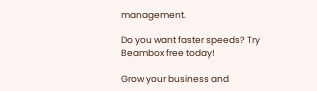management.

Do you want faster speeds? Try Beambox free today!

Grow your business and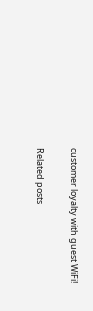customer loyalty with guest WiFi!

Related posts